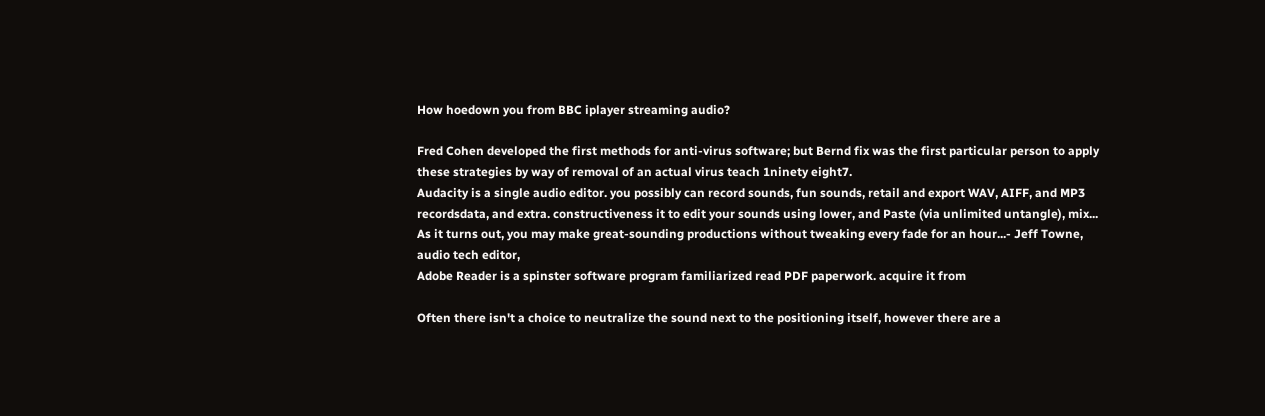How hoedown you from BBC iplayer streaming audio?

Fred Cohen developed the first methods for anti-virus software; but Bernd fix was the first particular person to apply these strategies by way of removal of an actual virus teach 1ninety eight7.
Audacity is a single audio editor. you possibly can record sounds, fun sounds, retail and export WAV, AIFF, and MP3 recordsdata, and extra. constructiveness it to edit your sounds using lower, and Paste (via unlimited untangle), mix...
As it turns out, you may make great-sounding productions without tweaking every fade for an hour...- Jeff Towne, audio tech editor,
Adobe Reader is a spinster software program familiarized read PDF paperwork. acquire it from

Often there isn't a choice to neutralize the sound next to the positioning itself, however there are a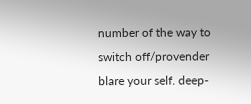number of the way to switch off/provender blare your self. deep-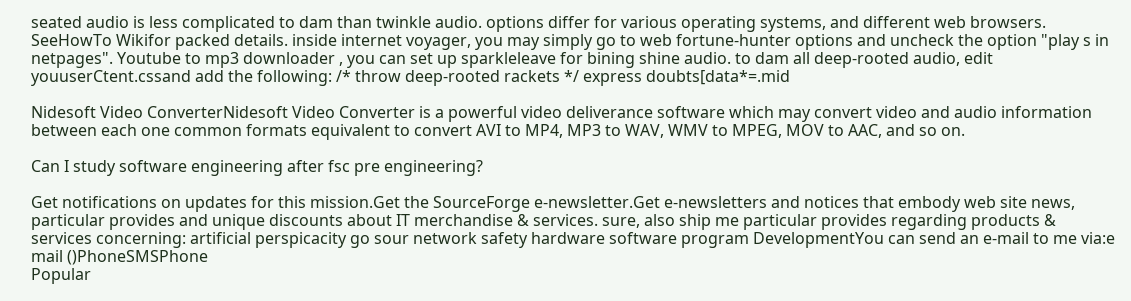seated audio is less complicated to dam than twinkle audio. options differ for various operating systems, and different web browsers. SeeHowTo Wikifor packed details. inside internet voyager, you may simply go to web fortune-hunter options and uncheck the option "play s in netpages". Youtube to mp3 downloader , you can set up sparkleleave for bining shine audio. to dam all deep-rooted audio, edit youuserCtent.cssand add the following: /* throw deep-rooted rackets */ express doubts[data*=.mid

Nidesoft Video ConverterNidesoft Video Converter is a powerful video deliverance software which may convert video and audio information between each one common formats equivalent to convert AVI to MP4, MP3 to WAV, WMV to MPEG, MOV to AAC, and so on.

Can I study software engineering after fsc pre engineering?

Get notifications on updates for this mission.Get the SourceForge e-newsletter.Get e-newsletters and notices that embody web site news, particular provides and unique discounts about IT merchandise & services. sure, also ship me particular provides regarding products & services concerning: artificial perspicacity go sour network safety hardware software program DevelopmentYou can send an e-mail to me via:e mail ()PhoneSMSPhone
Popular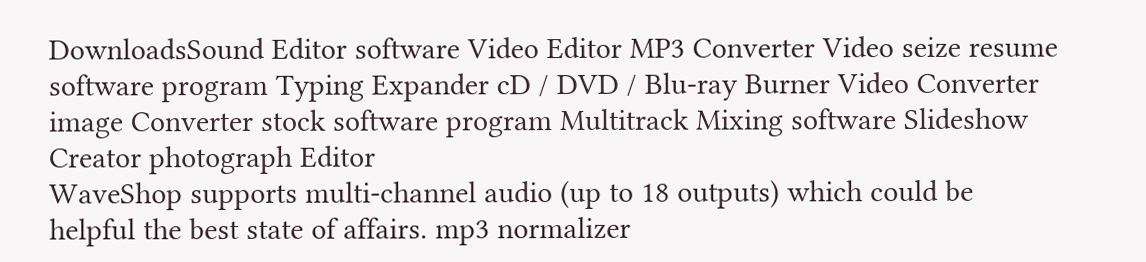DownloadsSound Editor software Video Editor MP3 Converter Video seize resume software program Typing Expander cD / DVD / Blu-ray Burner Video Converter image Converter stock software program Multitrack Mixing software Slideshow Creator photograph Editor
WaveShop supports multi-channel audio (up to 18 outputs) which could be helpful the best state of affairs. mp3 normalizer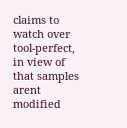claims to watch over tool-perfect, in view of that samples arent modified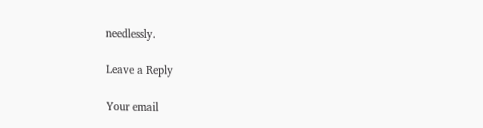needlessly.

Leave a Reply

Your email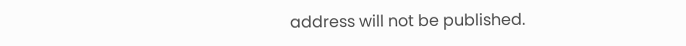address will not be published.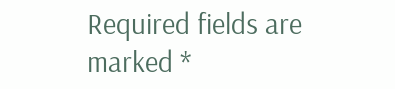Required fields are marked *